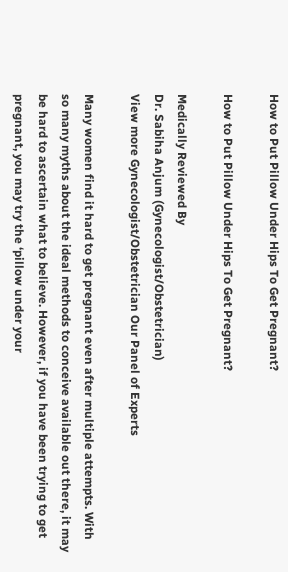How to Put Pillow Under Hips To Get Pregnant?

How to Put Pillow Under Hips To Get Pregnant?

Medically Reviewed By
Dr. Sabiha Anjum (Gynecologist/Obstetrician)
View more Gynecologist/Obstetrician Our Panel of Experts

Many women find it hard to get pregnant even after multiple attempts. With so many myths about the ideal methods to conceive available out there, it may be hard to ascertain what to believe. However, if you have been trying to get pregnant, you may try the ‘pillow under your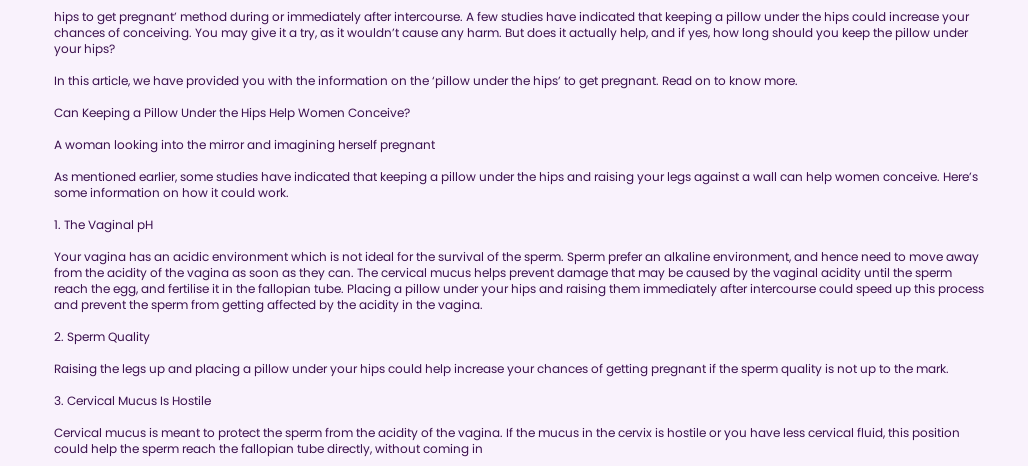hips to get pregnant’ method during or immediately after intercourse. A few studies have indicated that keeping a pillow under the hips could increase your chances of conceiving. You may give it a try, as it wouldn’t cause any harm. But does it actually help, and if yes, how long should you keep the pillow under your hips?

In this article, we have provided you with the information on the ‘pillow under the hips’ to get pregnant. Read on to know more.

Can Keeping a Pillow Under the Hips Help Women Conceive?

A woman looking into the mirror and imagining herself pregnant

As mentioned earlier, some studies have indicated that keeping a pillow under the hips and raising your legs against a wall can help women conceive. Here’s some information on how it could work.

1. The Vaginal pH

Your vagina has an acidic environment which is not ideal for the survival of the sperm. Sperm prefer an alkaline environment, and hence need to move away from the acidity of the vagina as soon as they can. The cervical mucus helps prevent damage that may be caused by the vaginal acidity until the sperm reach the egg, and fertilise it in the fallopian tube. Placing a pillow under your hips and raising them immediately after intercourse could speed up this process and prevent the sperm from getting affected by the acidity in the vagina.

2. Sperm Quality

Raising the legs up and placing a pillow under your hips could help increase your chances of getting pregnant if the sperm quality is not up to the mark.

3. Cervical Mucus Is Hostile

Cervical mucus is meant to protect the sperm from the acidity of the vagina. If the mucus in the cervix is hostile or you have less cervical fluid, this position could help the sperm reach the fallopian tube directly, without coming in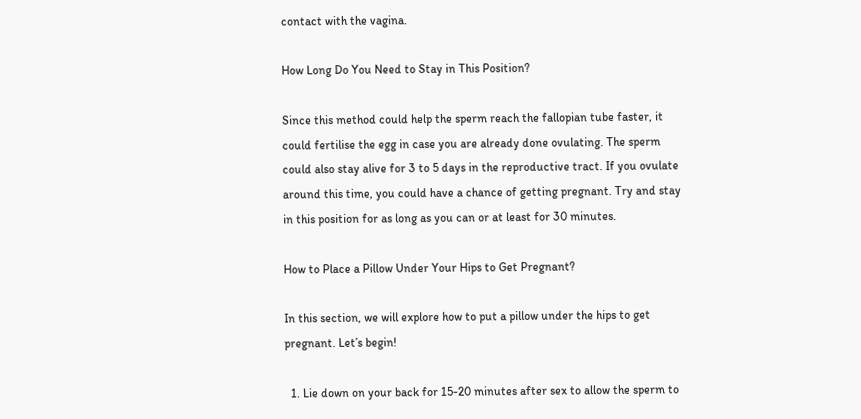contact with the vagina.

How Long Do You Need to Stay in This Position?

Since this method could help the sperm reach the fallopian tube faster, it could fertilise the egg in case you are already done ovulating. The sperm could also stay alive for 3 to 5 days in the reproductive tract. If you ovulate around this time, you could have a chance of getting pregnant. Try and stay in this position for as long as you can or at least for 30 minutes.

How to Place a Pillow Under Your Hips to Get Pregnant?

In this section, we will explore how to put a pillow under the hips to get pregnant. Let’s begin!

  1. Lie down on your back for 15-20 minutes after sex to allow the sperm to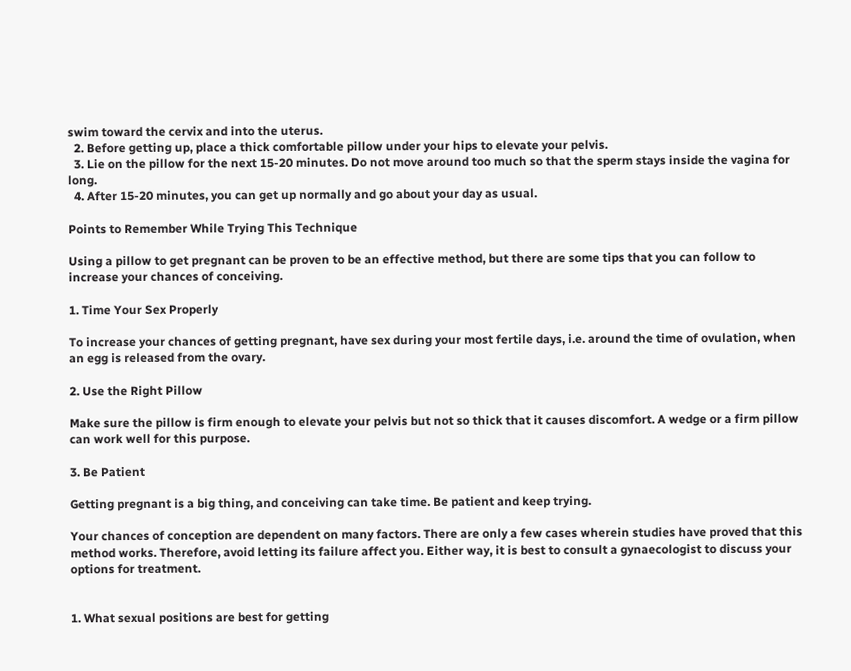swim toward the cervix and into the uterus.
  2. Before getting up, place a thick comfortable pillow under your hips to elevate your pelvis.
  3. Lie on the pillow for the next 15-20 minutes. Do not move around too much so that the sperm stays inside the vagina for long.
  4. After 15-20 minutes, you can get up normally and go about your day as usual.

Points to Remember While Trying This Technique

Using a pillow to get pregnant can be proven to be an effective method, but there are some tips that you can follow to increase your chances of conceiving.

1. Time Your Sex Properly

To increase your chances of getting pregnant, have sex during your most fertile days, i.e. around the time of ovulation, when an egg is released from the ovary.

2. Use the Right Pillow

Make sure the pillow is firm enough to elevate your pelvis but not so thick that it causes discomfort. A wedge or a firm pillow can work well for this purpose.

3. Be Patient

Getting pregnant is a big thing, and conceiving can take time. Be patient and keep trying.

Your chances of conception are dependent on many factors. There are only a few cases wherein studies have proved that this method works. Therefore, avoid letting its failure affect you. Either way, it is best to consult a gynaecologist to discuss your options for treatment.


1. What sexual positions are best for getting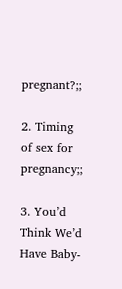pregnant?;;

2. Timing of sex for pregnancy;;

3. You’d Think We’d Have Baby-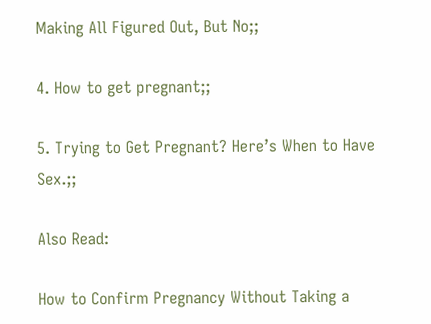Making All Figured Out, But No;;

4. How to get pregnant;;

5. Trying to Get Pregnant? Here’s When to Have Sex.;;

Also Read:

How to Confirm Pregnancy Without Taking a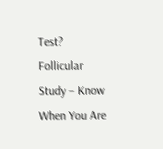Test?
Follicular Study – Know When You Are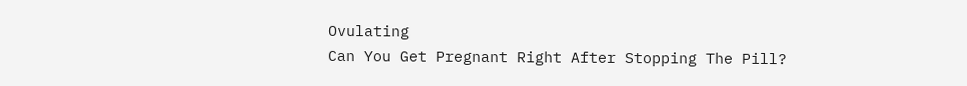Ovulating
Can You Get Pregnant Right After Stopping The Pill?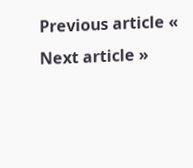Previous article «
Next article »